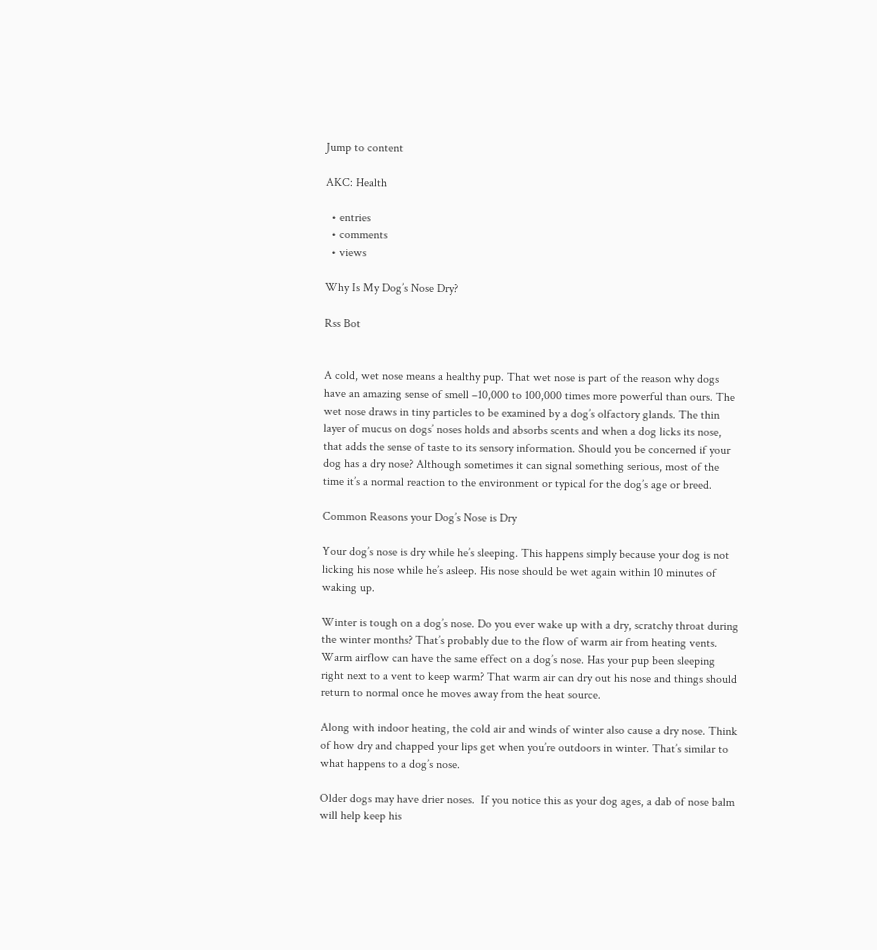Jump to content

AKC: Health

  • entries
  • comments
  • views

Why Is My Dog’s Nose Dry?

Rss Bot


A cold, wet nose means a healthy pup. That wet nose is part of the reason why dogs have an amazing sense of smell –10,000 to 100,000 times more powerful than ours. The wet nose draws in tiny particles to be examined by a dog’s olfactory glands. The thin layer of mucus on dogs’ noses holds and absorbs scents and when a dog licks its nose, that adds the sense of taste to its sensory information. Should you be concerned if your dog has a dry nose? Although sometimes it can signal something serious, most of the time it’s a normal reaction to the environment or typical for the dog’s age or breed.

Common Reasons your Dog’s Nose is Dry

Your dog’s nose is dry while he’s sleeping. This happens simply because your dog is not licking his nose while he’s asleep. His nose should be wet again within 10 minutes of waking up.

Winter is tough on a dog’s nose. Do you ever wake up with a dry, scratchy throat during the winter months? That’s probably due to the flow of warm air from heating vents. Warm airflow can have the same effect on a dog’s nose. Has your pup been sleeping right next to a vent to keep warm? That warm air can dry out his nose and things should return to normal once he moves away from the heat source.

Along with indoor heating, the cold air and winds of winter also cause a dry nose. Think of how dry and chapped your lips get when you’re outdoors in winter. That’s similar to what happens to a dog’s nose.

Older dogs may have drier noses.  If you notice this as your dog ages, a dab of nose balm will help keep his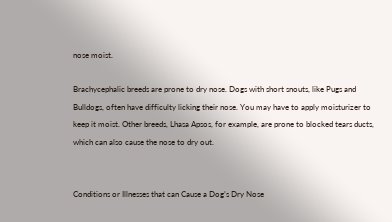nose moist.

Brachycephalic breeds are prone to dry nose. Dogs with short snouts, like Pugs and Bulldogs, often have difficulty licking their nose. You may have to apply moisturizer to keep it moist. Other breeds, Lhasa Apsos, for example, are prone to blocked tears ducts, which can also cause the nose to dry out.


Conditions or Illnesses that can Cause a Dog’s Dry Nose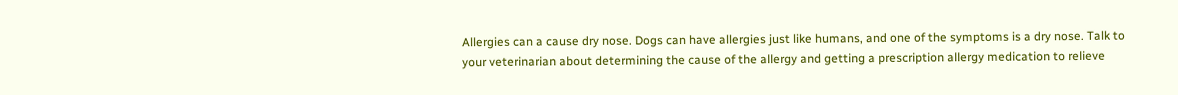Allergies can a cause dry nose. Dogs can have allergies just like humans, and one of the symptoms is a dry nose. Talk to your veterinarian about determining the cause of the allergy and getting a prescription allergy medication to relieve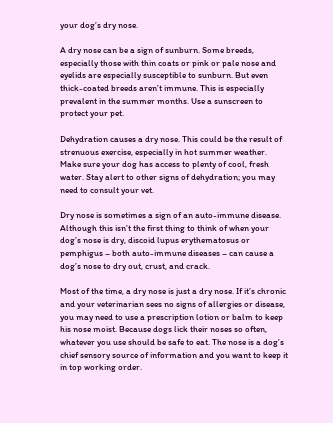your dog’s dry nose.

A dry nose can be a sign of sunburn. Some breeds, especially those with thin coats or pink or pale nose and eyelids are especially susceptible to sunburn. But even thick-coated breeds aren’t immune. This is especially prevalent in the summer months. Use a sunscreen to protect your pet.

Dehydration causes a dry nose. This could be the result of strenuous exercise, especially in hot summer weather. Make sure your dog has access to plenty of cool, fresh water. Stay alert to other signs of dehydration; you may need to consult your vet.

Dry nose is sometimes a sign of an auto-immune disease. Although this isn’t the first thing to think of when your dog’s nose is dry, discoid lupus erythematosus or pemphigus – both auto-immune diseases – can cause a dog’s nose to dry out, crust, and crack.

Most of the time, a dry nose is just a dry nose. If it’s chronic and your veterinarian sees no signs of allergies or disease, you may need to use a prescription lotion or balm to keep his nose moist. Because dogs lick their noses so often, whatever you use should be safe to eat. The nose is a dog’s chief sensory source of information and you want to keep it in top working order.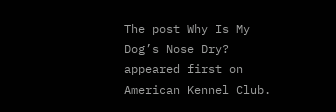The post Why Is My Dog’s Nose Dry? appeared first on American Kennel Club.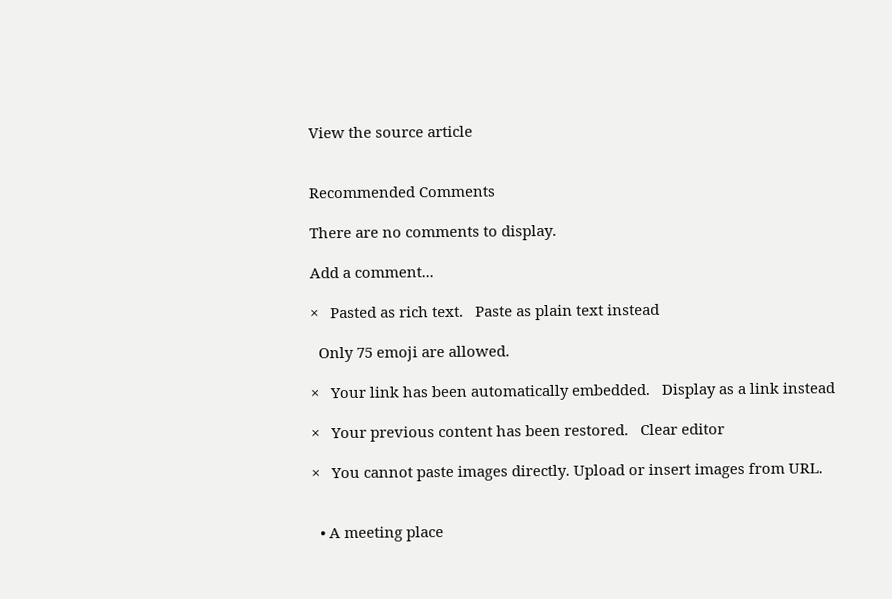View the source article


Recommended Comments

There are no comments to display.

Add a comment...

×   Pasted as rich text.   Paste as plain text instead

  Only 75 emoji are allowed.

×   Your link has been automatically embedded.   Display as a link instead

×   Your previous content has been restored.   Clear editor

×   You cannot paste images directly. Upload or insert images from URL.


  • A meeting place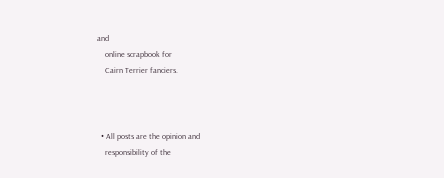and
    online scrapbook for
    Cairn Terrier fanciers.



  • All posts are the opinion and
    responsibility of the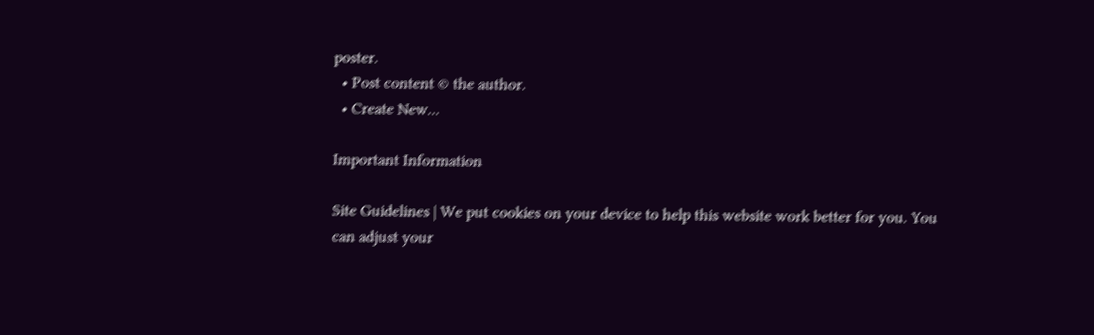poster.
  • Post content © the author.
  • Create New...

Important Information

Site Guidelines | We put cookies on your device to help this website work better for you. You can adjust your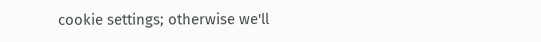cookie settings; otherwise we'll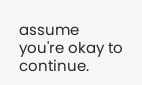assume you're okay to continue.